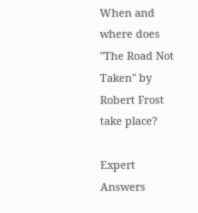When and where does "The Road Not Taken" by Robert Frost take place?

Expert Answers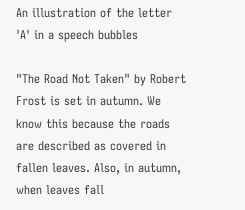An illustration of the letter 'A' in a speech bubbles

"The Road Not Taken" by Robert Frost is set in autumn. We know this because the roads are described as covered in fallen leaves. Also, in autumn, when leaves fall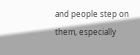and people step on them, especially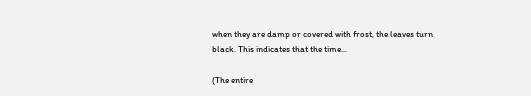when they are damp or covered with frost, the leaves turn black. This indicates that the time...

(The entire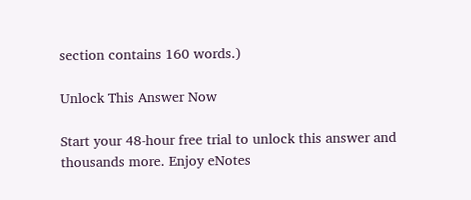section contains 160 words.)

Unlock This Answer Now

Start your 48-hour free trial to unlock this answer and thousands more. Enjoy eNotes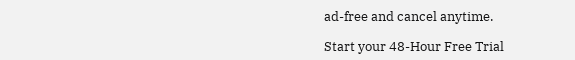ad-free and cancel anytime.

Start your 48-Hour Free Trial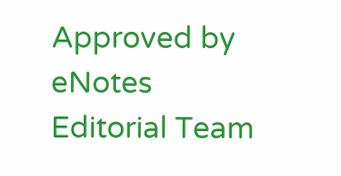Approved by eNotes Editorial Team